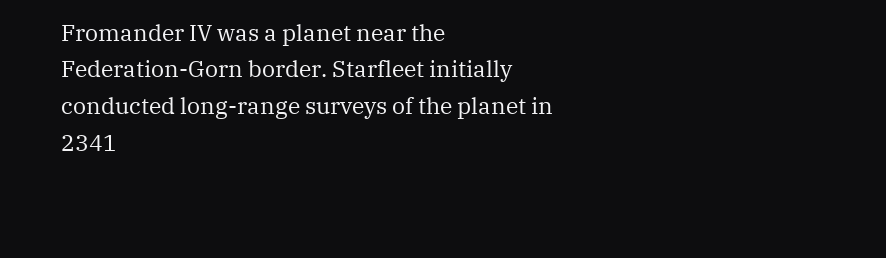Fromander IV was a planet near the Federation-Gorn border. Starfleet initially conducted long-range surveys of the planet in 2341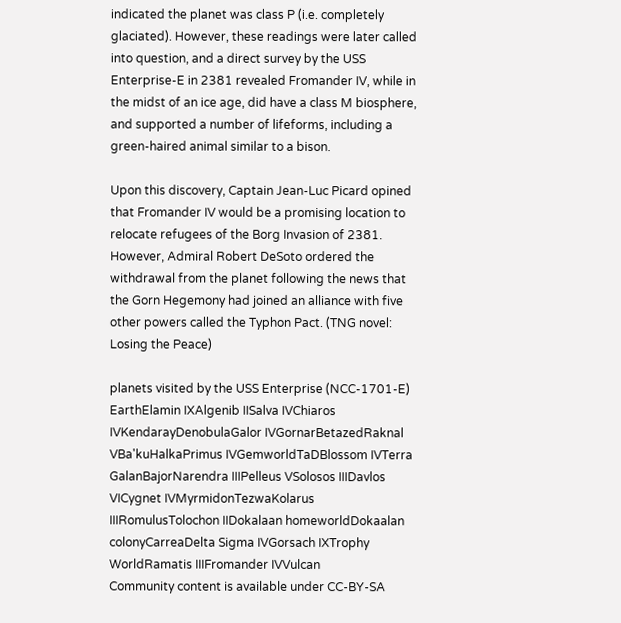indicated the planet was class P (i.e. completely glaciated). However, these readings were later called into question, and a direct survey by the USS Enterprise-E in 2381 revealed Fromander IV, while in the midst of an ice age, did have a class M biosphere, and supported a number of lifeforms, including a green-haired animal similar to a bison.

Upon this discovery, Captain Jean-Luc Picard opined that Fromander IV would be a promising location to relocate refugees of the Borg Invasion of 2381. However, Admiral Robert DeSoto ordered the withdrawal from the planet following the news that the Gorn Hegemony had joined an alliance with five other powers called the Typhon Pact. (TNG novel: Losing the Peace)

planets visited by the USS Enterprise (NCC-1701-E)
EarthElamin IXAlgenib IISalva IVChiaros IVKendarayDenobulaGalor IVGornarBetazedRaknal VBa'kuHalkaPrimus IVGemworldTaDBlossom IVTerra GalanBajorNarendra IIIPelleus VSolosos IIIDavlos VICygnet IVMyrmidonTezwaKolarus IIIRomulusTolochon IIDokalaan homeworldDokaalan colonyCarreaDelta Sigma IVGorsach IXTrophy WorldRamatis IIIFromander IVVulcan
Community content is available under CC-BY-SA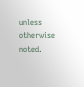unless otherwise noted.